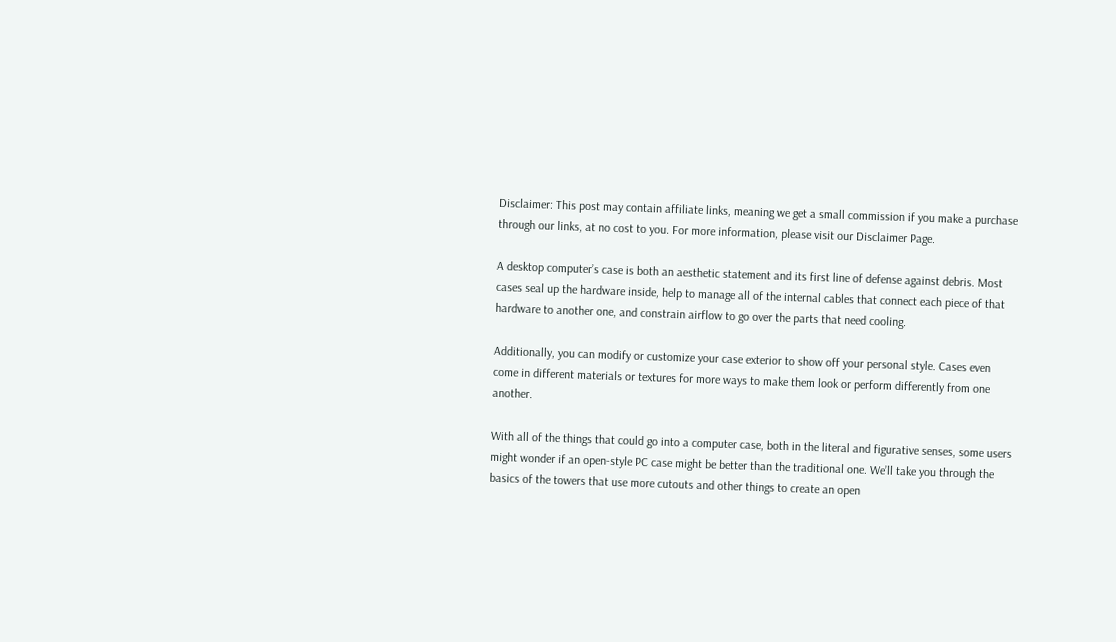Disclaimer: This post may contain affiliate links, meaning we get a small commission if you make a purchase through our links, at no cost to you. For more information, please visit our Disclaimer Page.

A desktop computer’s case is both an aesthetic statement and its first line of defense against debris. Most cases seal up the hardware inside, help to manage all of the internal cables that connect each piece of that hardware to another one, and constrain airflow to go over the parts that need cooling.

Additionally, you can modify or customize your case exterior to show off your personal style. Cases even come in different materials or textures for more ways to make them look or perform differently from one another.

With all of the things that could go into a computer case, both in the literal and figurative senses, some users might wonder if an open-style PC case might be better than the traditional one. We’ll take you through the basics of the towers that use more cutouts and other things to create an open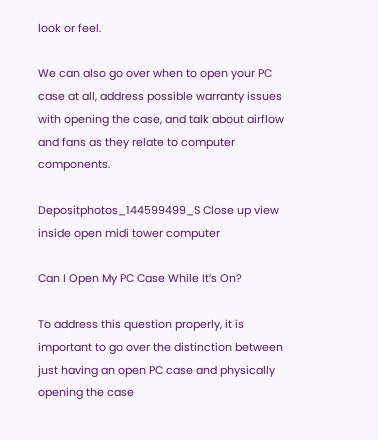look or feel.

We can also go over when to open your PC case at all, address possible warranty issues with opening the case, and talk about airflow and fans as they relate to computer components.

Depositphotos_144599499_S Close up view inside open midi tower computer

Can I Open My PC Case While It’s On?

To address this question properly, it is important to go over the distinction between just having an open PC case and physically opening the case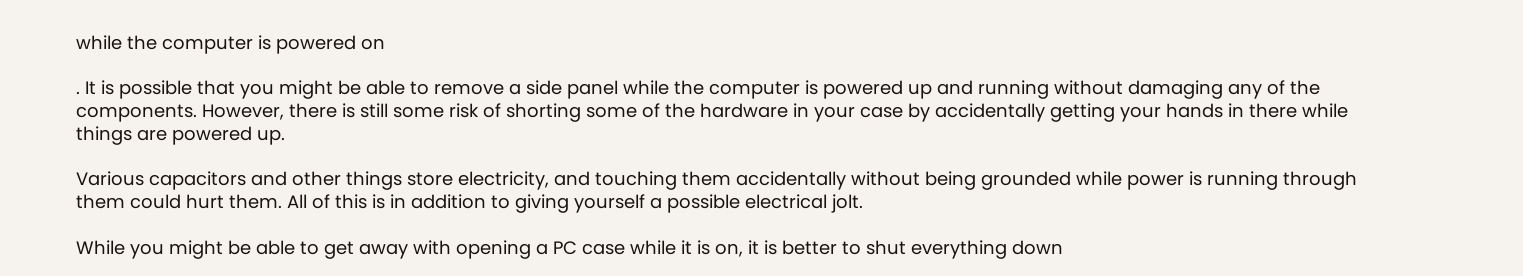while the computer is powered on

. It is possible that you might be able to remove a side panel while the computer is powered up and running without damaging any of the components. However, there is still some risk of shorting some of the hardware in your case by accidentally getting your hands in there while things are powered up.

Various capacitors and other things store electricity, and touching them accidentally without being grounded while power is running through them could hurt them. All of this is in addition to giving yourself a possible electrical jolt.

While you might be able to get away with opening a PC case while it is on, it is better to shut everything down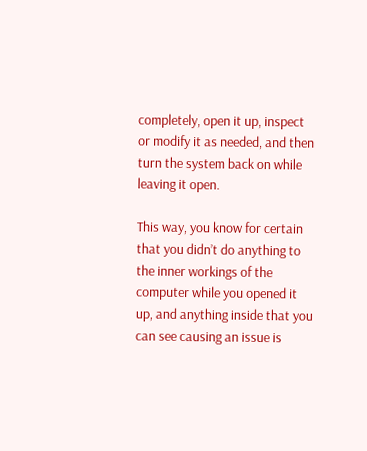completely, open it up, inspect or modify it as needed, and then turn the system back on while leaving it open.

This way, you know for certain that you didn’t do anything to the inner workings of the computer while you opened it up, and anything inside that you can see causing an issue is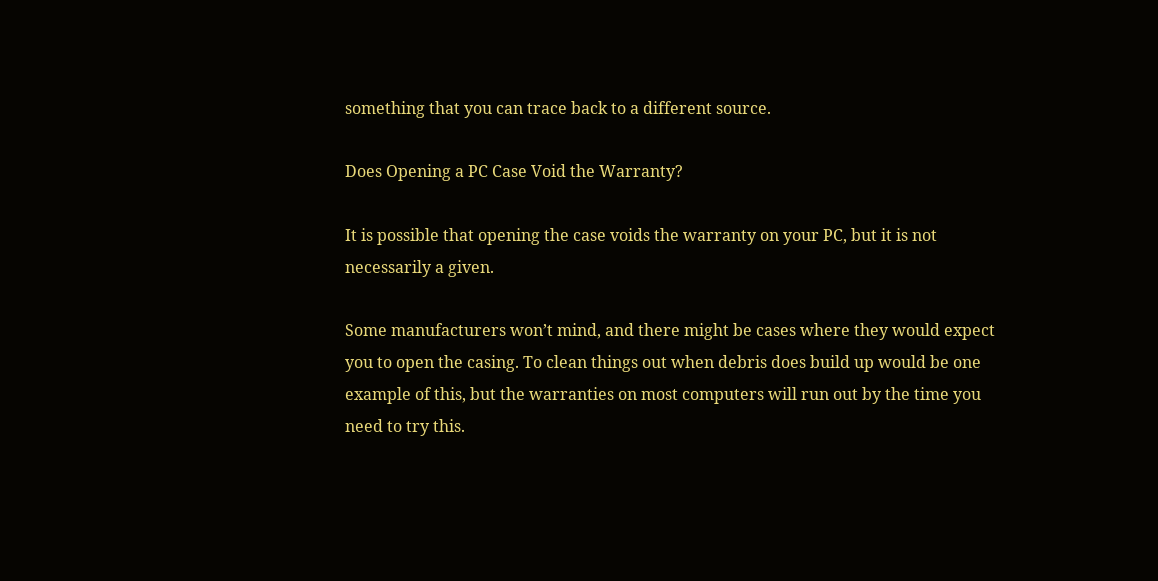something that you can trace back to a different source.

Does Opening a PC Case Void the Warranty?

It is possible that opening the case voids the warranty on your PC, but it is not necessarily a given.

Some manufacturers won’t mind, and there might be cases where they would expect you to open the casing. To clean things out when debris does build up would be one example of this, but the warranties on most computers will run out by the time you need to try this.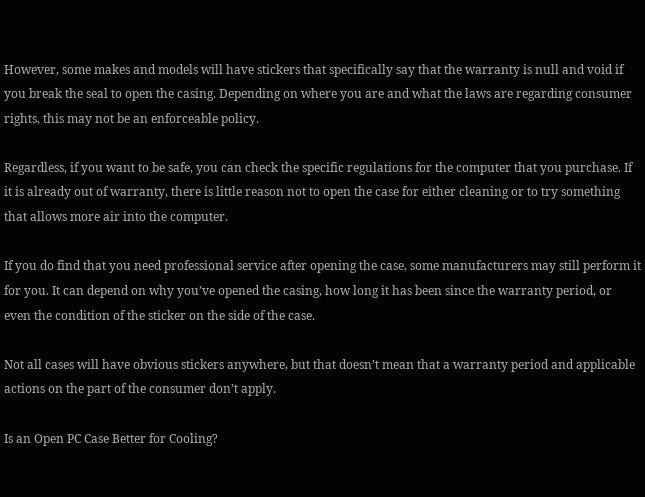However, some makes and models will have stickers that specifically say that the warranty is null and void if you break the seal to open the casing. Depending on where you are and what the laws are regarding consumer rights, this may not be an enforceable policy.

Regardless, if you want to be safe, you can check the specific regulations for the computer that you purchase. If it is already out of warranty, there is little reason not to open the case for either cleaning or to try something that allows more air into the computer.

If you do find that you need professional service after opening the case, some manufacturers may still perform it for you. It can depend on why you’ve opened the casing, how long it has been since the warranty period, or even the condition of the sticker on the side of the case.

Not all cases will have obvious stickers anywhere, but that doesn’t mean that a warranty period and applicable actions on the part of the consumer don’t apply.

Is an Open PC Case Better for Cooling?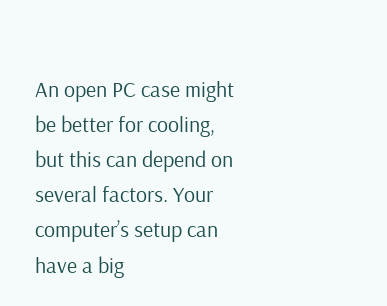An open PC case might be better for cooling, but this can depend on several factors. Your computer’s setup can have a big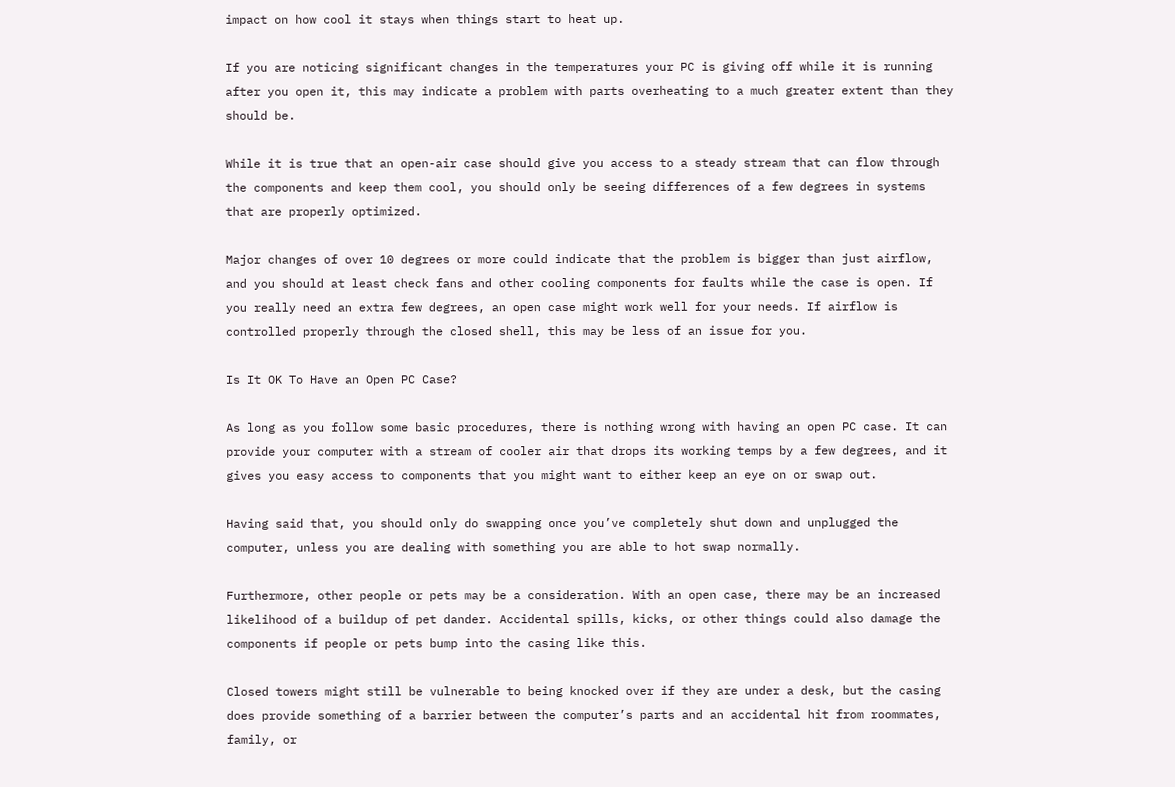impact on how cool it stays when things start to heat up.

If you are noticing significant changes in the temperatures your PC is giving off while it is running after you open it, this may indicate a problem with parts overheating to a much greater extent than they should be.

While it is true that an open-air case should give you access to a steady stream that can flow through the components and keep them cool, you should only be seeing differences of a few degrees in systems that are properly optimized.

Major changes of over 10 degrees or more could indicate that the problem is bigger than just airflow, and you should at least check fans and other cooling components for faults while the case is open. If you really need an extra few degrees, an open case might work well for your needs. If airflow is controlled properly through the closed shell, this may be less of an issue for you.

Is It OK To Have an Open PC Case?

As long as you follow some basic procedures, there is nothing wrong with having an open PC case. It can provide your computer with a stream of cooler air that drops its working temps by a few degrees, and it gives you easy access to components that you might want to either keep an eye on or swap out.

Having said that, you should only do swapping once you’ve completely shut down and unplugged the computer, unless you are dealing with something you are able to hot swap normally.

Furthermore, other people or pets may be a consideration. With an open case, there may be an increased likelihood of a buildup of pet dander. Accidental spills, kicks, or other things could also damage the components if people or pets bump into the casing like this.

Closed towers might still be vulnerable to being knocked over if they are under a desk, but the casing does provide something of a barrier between the computer’s parts and an accidental hit from roommates, family, or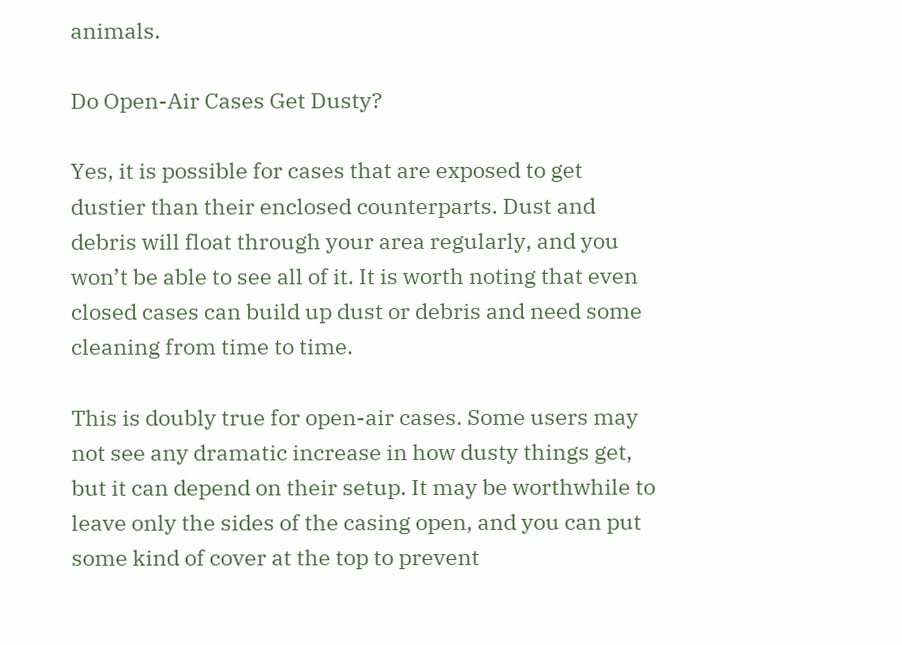animals.

Do Open-Air Cases Get Dusty?

Yes, it is possible for cases that are exposed to get dustier than their enclosed counterparts. Dust and debris will float through your area regularly, and you won’t be able to see all of it. It is worth noting that even closed cases can build up dust or debris and need some cleaning from time to time.

This is doubly true for open-air cases. Some users may not see any dramatic increase in how dusty things get, but it can depend on their setup. It may be worthwhile to leave only the sides of the casing open, and you can put some kind of cover at the top to prevent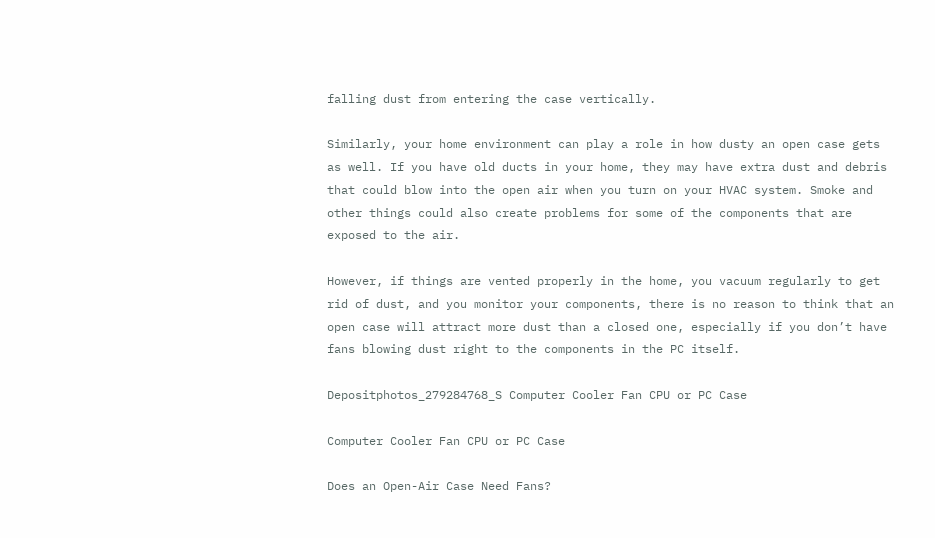falling dust from entering the case vertically.

Similarly, your home environment can play a role in how dusty an open case gets as well. If you have old ducts in your home, they may have extra dust and debris that could blow into the open air when you turn on your HVAC system. Smoke and other things could also create problems for some of the components that are exposed to the air.

However, if things are vented properly in the home, you vacuum regularly to get rid of dust, and you monitor your components, there is no reason to think that an open case will attract more dust than a closed one, especially if you don’t have fans blowing dust right to the components in the PC itself.

Depositphotos_279284768_S Computer Cooler Fan CPU or PC Case

Computer Cooler Fan CPU or PC Case

Does an Open-Air Case Need Fans?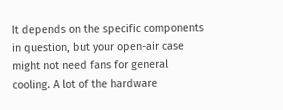It depends on the specific components in question, but your open-air case might not need fans for general cooling. A lot of the hardware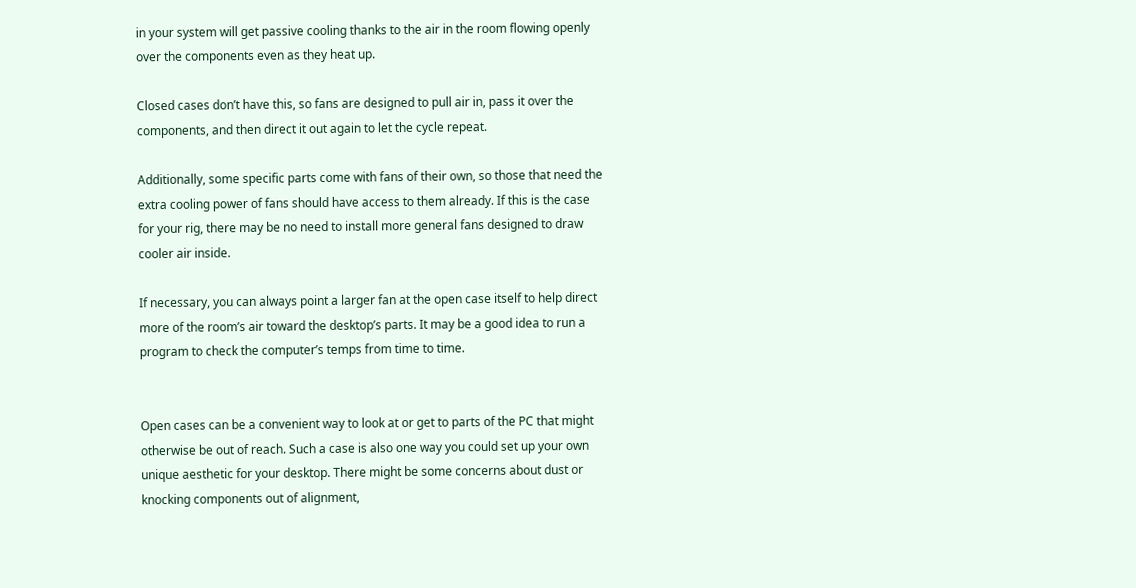in your system will get passive cooling thanks to the air in the room flowing openly over the components even as they heat up.

Closed cases don’t have this, so fans are designed to pull air in, pass it over the components, and then direct it out again to let the cycle repeat.

Additionally, some specific parts come with fans of their own, so those that need the extra cooling power of fans should have access to them already. If this is the case for your rig, there may be no need to install more general fans designed to draw cooler air inside.

If necessary, you can always point a larger fan at the open case itself to help direct more of the room’s air toward the desktop’s parts. It may be a good idea to run a program to check the computer’s temps from time to time.


Open cases can be a convenient way to look at or get to parts of the PC that might otherwise be out of reach. Such a case is also one way you could set up your own unique aesthetic for your desktop. There might be some concerns about dust or knocking components out of alignment,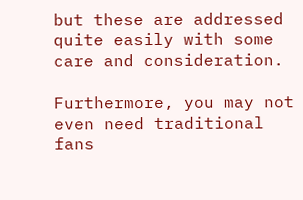but these are addressed quite easily with some care and consideration.

Furthermore, you may not even need traditional fans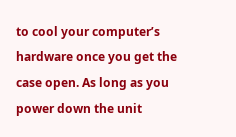to cool your computer’s hardware once you get the case open. As long as you power down the unit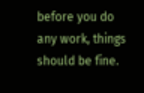before you do any work, things should be fine.